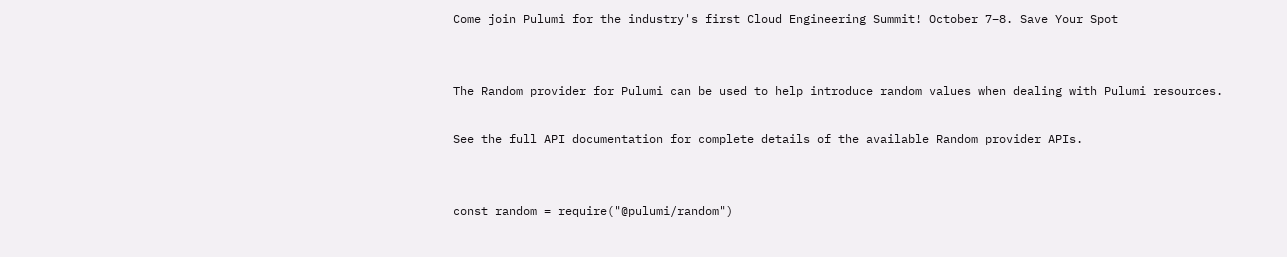Come join Pulumi for the industry's first Cloud Engineering Summit! October 7–8. Save Your Spot


The Random provider for Pulumi can be used to help introduce random values when dealing with Pulumi resources.

See the full API documentation for complete details of the available Random provider APIs.


const random = require("@pulumi/random")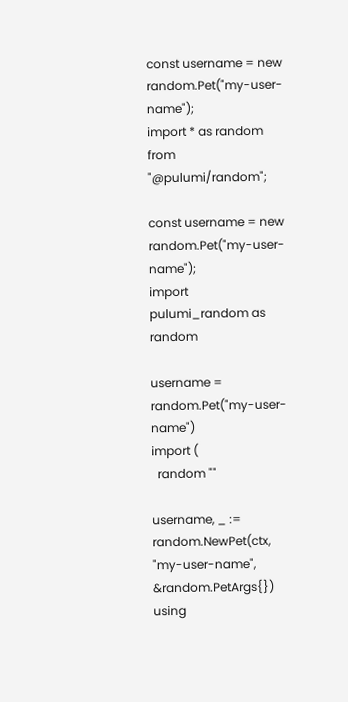const username = new random.Pet("my-user-name");
import * as random from "@pulumi/random";

const username = new random.Pet("my-user-name");
import pulumi_random as random

username = random.Pet("my-user-name")
import (
  random ""

username, _ := random.NewPet(ctx, "my-user-name", &random.PetArgs{})
using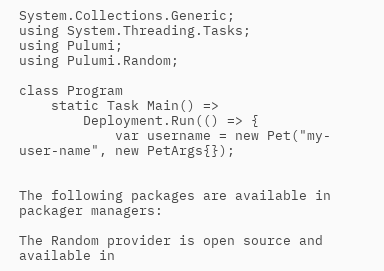System.Collections.Generic;
using System.Threading.Tasks;
using Pulumi;
using Pulumi.Random;

class Program
    static Task Main() =>
        Deployment.Run(() => {
            var username = new Pet("my-user-name", new PetArgs{});


The following packages are available in packager managers:

The Random provider is open source and available in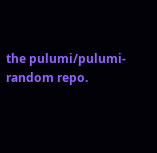the pulumi/pulumi-random repo.